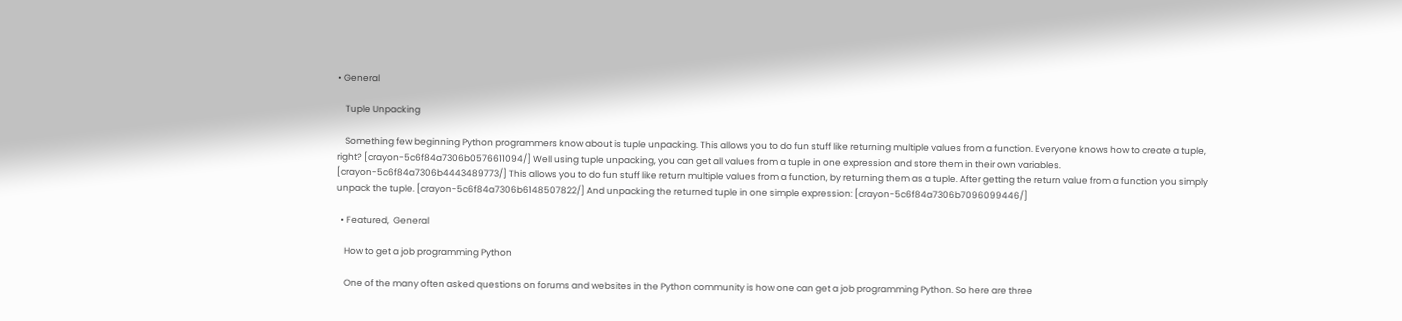• General

    Tuple Unpacking

    Something few beginning Python programmers know about is tuple unpacking. This allows you to do fun stuff like returning multiple values from a function. Everyone knows how to create a tuple, right? [crayon-5c6f84a7306b0576611094/] Well using tuple unpacking, you can get all values from a tuple in one expression and store them in their own variables. [crayon-5c6f84a7306b4443489773/] This allows you to do fun stuff like return multiple values from a function, by returning them as a tuple. After getting the return value from a function you simply unpack the tuple. [crayon-5c6f84a7306b6148507822/] And unpacking the returned tuple in one simple expression: [crayon-5c6f84a7306b7096099446/]

  • Featured,  General

    How to get a job programming Python

    One of the many often asked questions on forums and websites in the Python community is how one can get a job programming Python. So here are three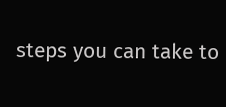steps you can take to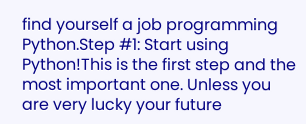find yourself a job programming Python.Step #1: Start using Python!This is the first step and the most important one. Unless you are very lucky your future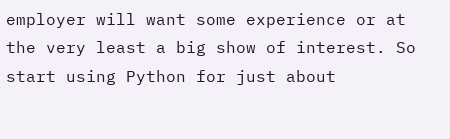employer will want some experience or at the very least a big show of interest. So start using Python for just about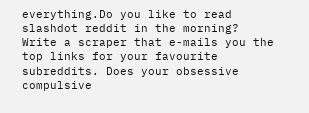everything.Do you like to read slashdot reddit in the morning? Write a scraper that e-mails you the top links for your favourite subreddits. Does your obsessive compulsive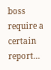boss require a certain report…